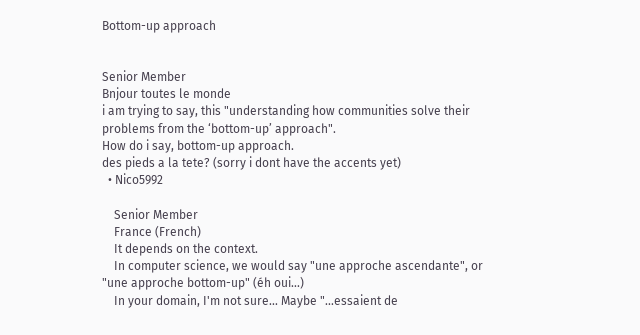Bottom-up approach


Senior Member
Bnjour toutes le monde
i am trying to say, this "understanding how communities solve their problems from the ‘bottom-up’ approach".
How do i say, bottom-up approach.
des pieds a la tete? (sorry i dont have the accents yet)
  • Nico5992

    Senior Member
    France (French)
    It depends on the context.
    In computer science, we would say "une approche ascendante", or "une approche bottom-up" (éh oui...)
    In your domain, I'm not sure... Maybe "...essaient de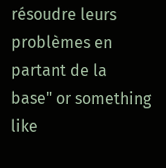résoudre leurs problèmes en partant de la base" or something like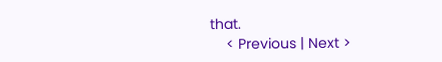that.
    < Previous | Next >